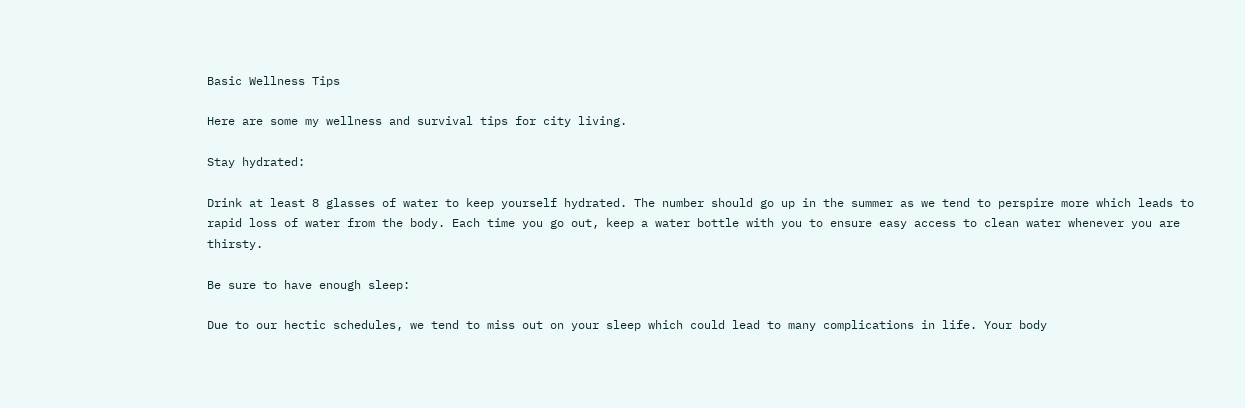Basic Wellness Tips

Here are some my wellness and survival tips for city living.

Stay hydrated:

Drink at least 8 glasses of water to keep yourself hydrated. The number should go up in the summer as we tend to perspire more which leads to rapid loss of water from the body. Each time you go out, keep a water bottle with you to ensure easy access to clean water whenever you are thirsty.

Be sure to have enough sleep:

Due to our hectic schedules, we tend to miss out on your sleep which could lead to many complications in life. Your body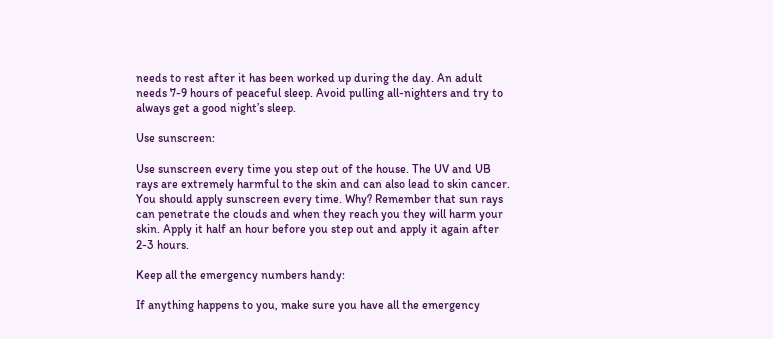needs to rest after it has been worked up during the day. An adult needs 7-9 hours of peaceful sleep. Avoid pulling all-nighters and try to always get a good night’s sleep.

Use sunscreen:

Use sunscreen every time you step out of the house. The UV and UB rays are extremely harmful to the skin and can also lead to skin cancer. You should apply sunscreen every time. Why? Remember that sun rays can penetrate the clouds and when they reach you they will harm your skin. Apply it half an hour before you step out and apply it again after 2-3 hours.

Keep all the emergency numbers handy:

If anything happens to you, make sure you have all the emergency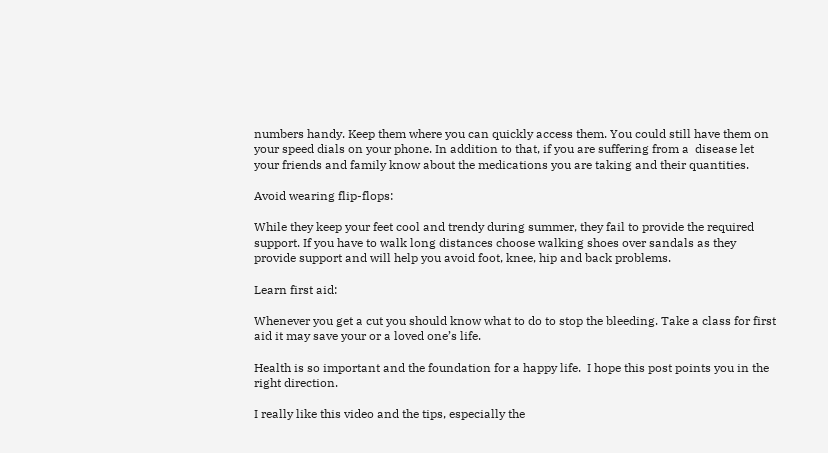numbers handy. Keep them where you can quickly access them. You could still have them on your speed dials on your phone. In addition to that, if you are suffering from a  disease let your friends and family know about the medications you are taking and their quantities.

Avoid wearing flip-flops:

While they keep your feet cool and trendy during summer, they fail to provide the required support. If you have to walk long distances choose walking shoes over sandals as they provide support and will help you avoid foot, knee, hip and back problems.

Learn first aid:

Whenever you get a cut you should know what to do to stop the bleeding. Take a class for first aid it may save your or a loved one’s life.

Health is so important and the foundation for a happy life.  I hope this post points you in the right direction.

I really like this video and the tips, especially the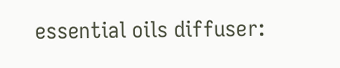essential oils diffuser: